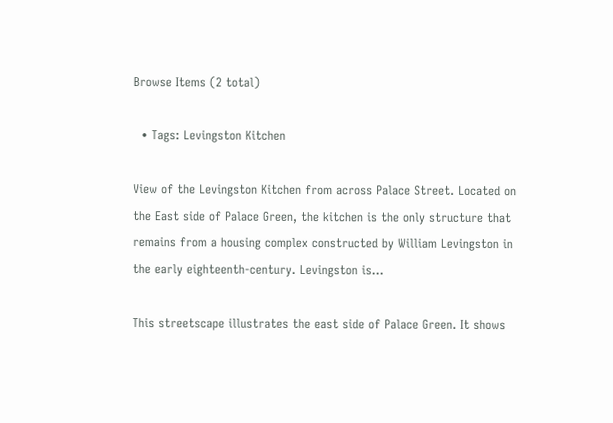Browse Items (2 total)

  • Tags: Levingston Kitchen

View of the Levingston Kitchen from across Palace Street. Located on the East side of Palace Green, the kitchen is the only structure that remains from a housing complex constructed by William Levingston in the early eighteenth-century. Levingston is…

This streetscape illustrates the east side of Palace Green. It shows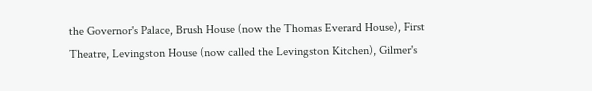the Governor's Palace, Brush House (now the Thomas Everard House), First Theatre, Levingston House (now called the Levingston Kitchen), Gilmer's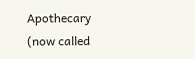Apothecary (now called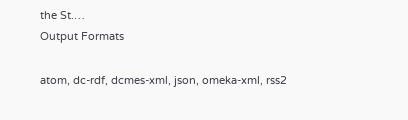the St.…
Output Formats

atom, dc-rdf, dcmes-xml, json, omeka-xml, rss2